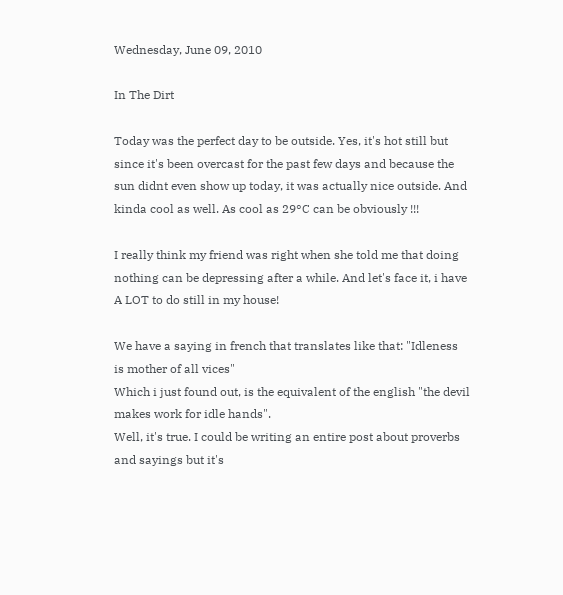Wednesday, June 09, 2010

In The Dirt

Today was the perfect day to be outside. Yes, it's hot still but since it's been overcast for the past few days and because the sun didnt even show up today, it was actually nice outside. And kinda cool as well. As cool as 29°C can be obviously !!!

I really think my friend was right when she told me that doing nothing can be depressing after a while. And let's face it, i have A LOT to do still in my house!

We have a saying in french that translates like that: "Idleness is mother of all vices"
Which i just found out, is the equivalent of the english "the devil makes work for idle hands".
Well, it's true. I could be writing an entire post about proverbs and sayings but it's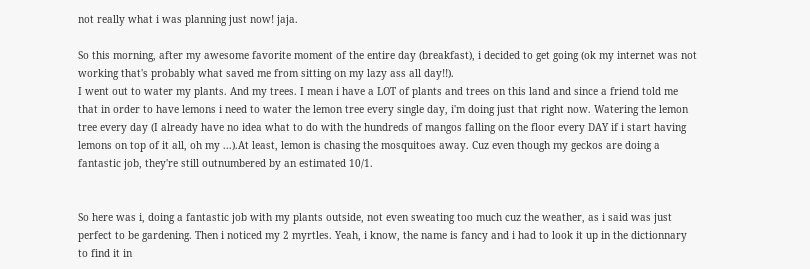not really what i was planning just now! jaja.

So this morning, after my awesome favorite moment of the entire day (breakfast), i decided to get going (ok my internet was not working that's probably what saved me from sitting on my lazy ass all day!!).
I went out to water my plants. And my trees. I mean i have a LOT of plants and trees on this land and since a friend told me that in order to have lemons i need to water the lemon tree every single day, i'm doing just that right now. Watering the lemon tree every day (I already have no idea what to do with the hundreds of mangos falling on the floor every DAY if i start having lemons on top of it all, oh my ...).At least, lemon is chasing the mosquitoes away. Cuz even though my geckos are doing a fantastic job, they're still outnumbered by an estimated 10/1.


So here was i, doing a fantastic job with my plants outside, not even sweating too much cuz the weather, as i said was just perfect to be gardening. Then i noticed my 2 myrtles. Yeah, i know, the name is fancy and i had to look it up in the dictionnary to find it in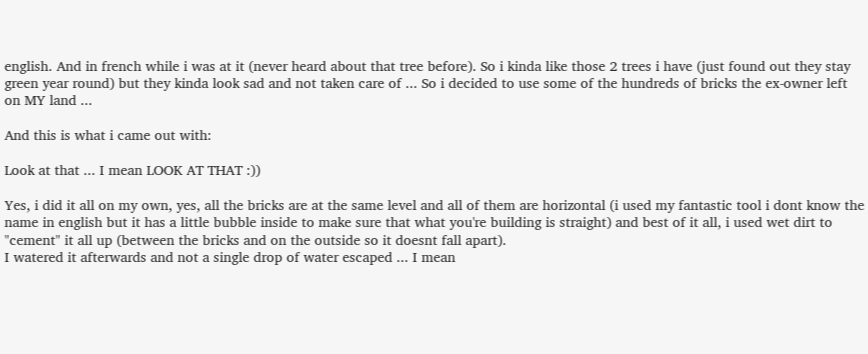english. And in french while i was at it (never heard about that tree before). So i kinda like those 2 trees i have (just found out they stay green year round) but they kinda look sad and not taken care of ... So i decided to use some of the hundreds of bricks the ex-owner left on MY land ...

And this is what i came out with:

Look at that ... I mean LOOK AT THAT :))

Yes, i did it all on my own, yes, all the bricks are at the same level and all of them are horizontal (i used my fantastic tool i dont know the name in english but it has a little bubble inside to make sure that what you're building is straight) and best of it all, i used wet dirt to "cement" it all up (between the bricks and on the outside so it doesnt fall apart).
I watered it afterwards and not a single drop of water escaped ... I mean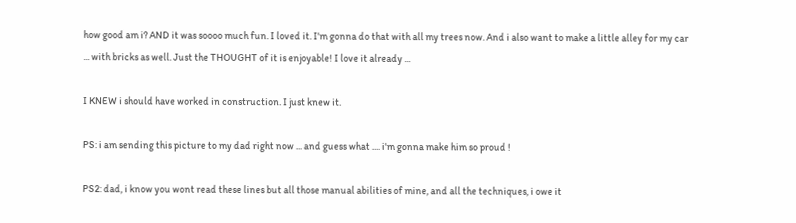how good am i? AND it was soooo much fun. I loved it. I'm gonna do that with all my trees now. And i also want to make a little alley for my car ... with bricks as well. Just the THOUGHT of it is enjoyable! I love it already ...

I KNEW i should have worked in construction. I just knew it.

PS: i am sending this picture to my dad right now ... and guess what .... i'm gonna make him so proud !

PS2: dad, i know you wont read these lines but all those manual abilities of mine, and all the techniques, i owe it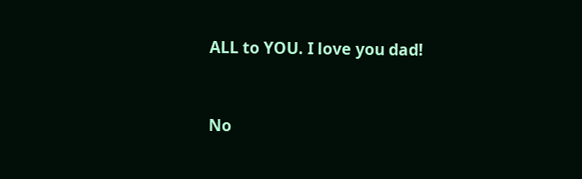ALL to YOU. I love you dad!


No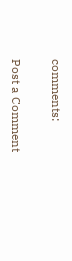comments:

Post a Comment